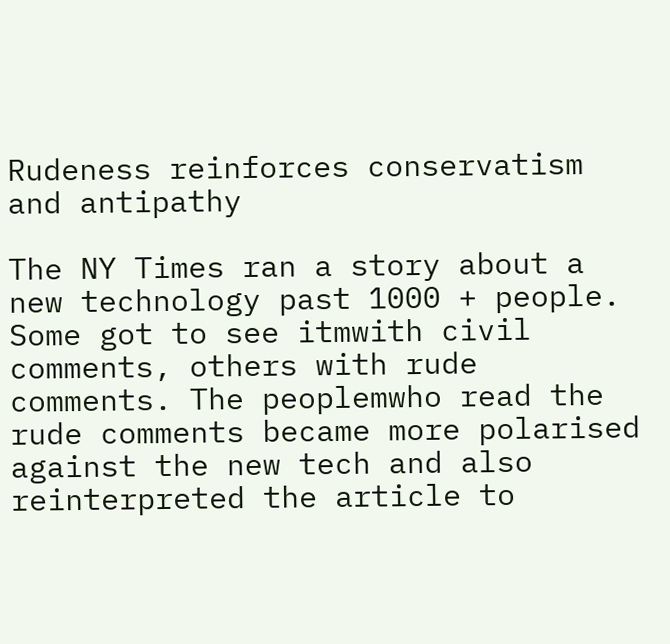Rudeness reinforces conservatism and antipathy

The NY Times ran a story about a new technology past 1000 + people. Some got to see itmwith civil comments, others with rude comments. The peoplemwho read the rude comments became more polarised against the new tech and also reinterpreted the article to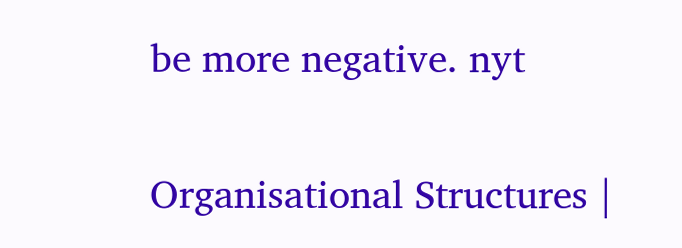be more negative. nyt

Organisational Structures |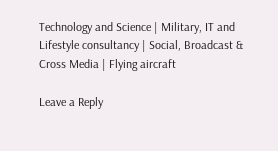Technology and Science | Military, IT and Lifestyle consultancy | Social, Broadcast & Cross Media | Flying aircraft

Leave a Reply